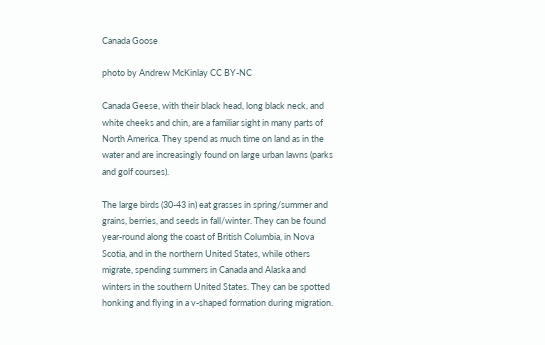Canada Goose

photo by Andrew McKinlay CC BY-NC

Canada Geese, with their black head, long black neck, and white cheeks and chin, are a familiar sight in many parts of North America. They spend as much time on land as in the water and are increasingly found on large urban lawns (parks and golf courses).

The large birds (30-43 in) eat grasses in spring/summer and grains, berries, and seeds in fall/winter. They can be found year-round along the coast of British Columbia, in Nova Scotia, and in the northern United States, while others migrate, spending summers in Canada and Alaska and winters in the southern United States. They can be spotted honking and flying in a v-shaped formation during migration.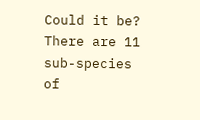Could it be? There are 11 sub-species of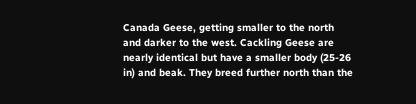Canada Geese, getting smaller to the north and darker to the west. Cackling Geese are nearly identical but have a smaller body (25-26 in) and beak. They breed further north than the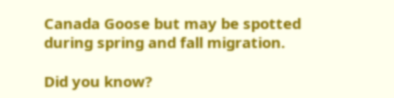Canada Goose but may be spotted during spring and fall migration.

Did you know?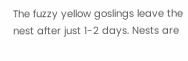The fuzzy yellow goslings leave the nest after just 1-2 days. Nests are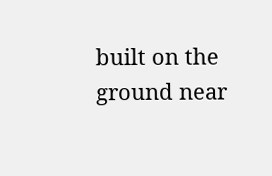built on the ground near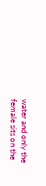water and only the female sits on the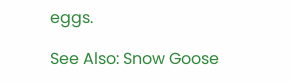eggs.

See Also: Snow Goose